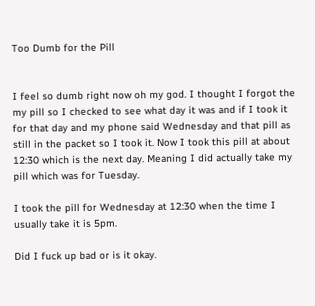Too Dumb for the Pill


I feel so dumb right now oh my god. I thought I forgot the my pill so I checked to see what day it was and if I took it for that day and my phone said Wednesday and that pill as still in the packet so I took it. Now I took this pill at about 12:30 which is the next day. Meaning I did actually take my pill which was for Tuesday.

I took the pill for Wednesday at 12:30 when the time I usually take it is 5pm.

Did I fuck up bad or is it okay.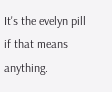It's the evelyn pill if that means anything.